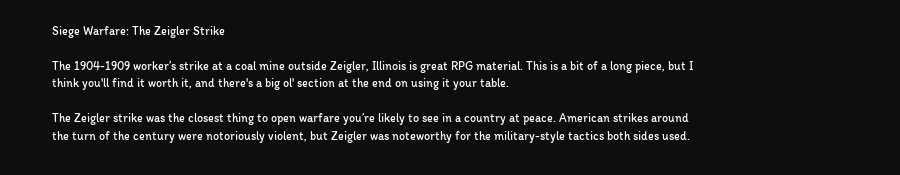Siege Warfare: The Zeigler Strike

The 1904-1909 worker’s strike at a coal mine outside Zeigler, Illinois is great RPG material. This is a bit of a long piece, but I think you'll find it worth it, and there's a big ol' section at the end on using it your table.

The Zeigler strike was the closest thing to open warfare you’re likely to see in a country at peace. American strikes around the turn of the century were notoriously violent, but Zeigler was noteworthy for the military-style tactics both sides used.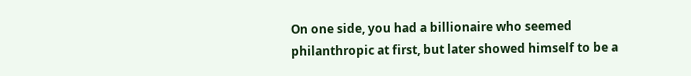On one side, you had a billionaire who seemed philanthropic at first, but later showed himself to be a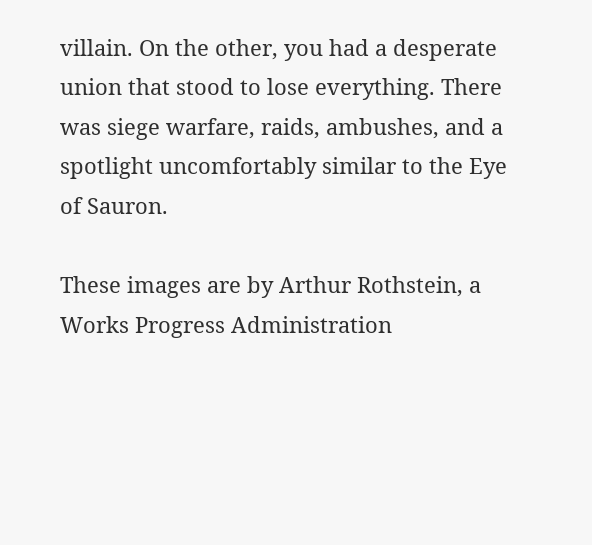villain. On the other, you had a desperate union that stood to lose everything. There was siege warfare, raids, ambushes, and a spotlight uncomfortably similar to the Eye of Sauron.

These images are by Arthur Rothstein, a Works Progress Administration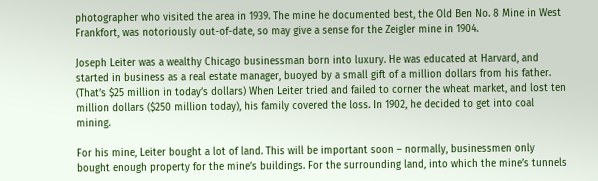photographer who visited the area in 1939. The mine he documented best, the Old Ben No. 8 Mine in West Frankfort, was notoriously out-of-date, so may give a sense for the Zeigler mine in 1904.

Joseph Leiter was a wealthy Chicago businessman born into luxury. He was educated at Harvard, and started in business as a real estate manager, buoyed by a small gift of a million dollars from his father. (That’s $25 million in today’s dollars) When Leiter tried and failed to corner the wheat market, and lost ten million dollars ($250 million today), his family covered the loss. In 1902, he decided to get into coal mining.

For his mine, Leiter bought a lot of land. This will be important soon – normally, businessmen only bought enough property for the mine’s buildings. For the surrounding land, into which the mine’s tunnels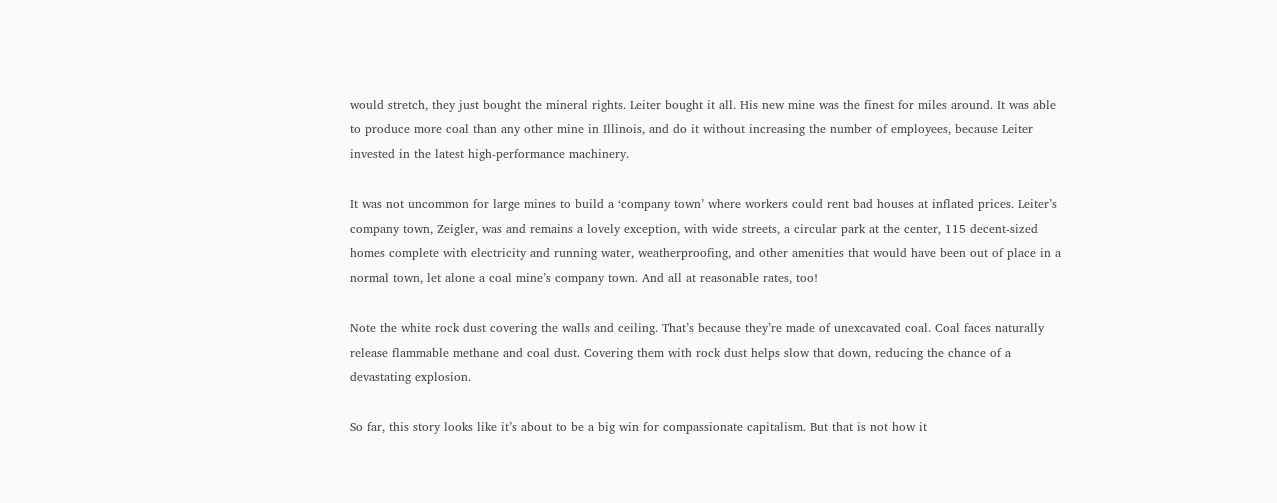would stretch, they just bought the mineral rights. Leiter bought it all. His new mine was the finest for miles around. It was able to produce more coal than any other mine in Illinois, and do it without increasing the number of employees, because Leiter invested in the latest high-performance machinery.

It was not uncommon for large mines to build a ‘company town’ where workers could rent bad houses at inflated prices. Leiter’s company town, Zeigler, was and remains a lovely exception, with wide streets, a circular park at the center, 115 decent-sized homes complete with electricity and running water, weatherproofing, and other amenities that would have been out of place in a normal town, let alone a coal mine’s company town. And all at reasonable rates, too!

Note the white rock dust covering the walls and ceiling. That’s because they’re made of unexcavated coal. Coal faces naturally release flammable methane and coal dust. Covering them with rock dust helps slow that down, reducing the chance of a devastating explosion.

So far, this story looks like it’s about to be a big win for compassionate capitalism. But that is not how it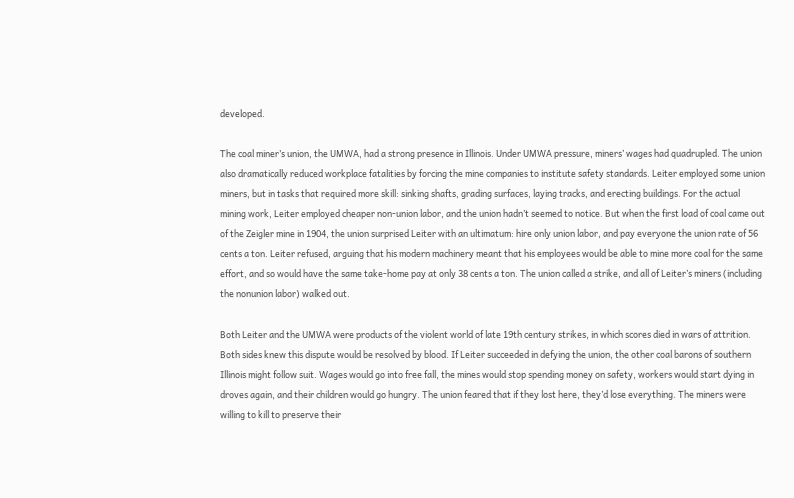developed.

The coal miner’s union, the UMWA, had a strong presence in Illinois. Under UMWA pressure, miners’ wages had quadrupled. The union also dramatically reduced workplace fatalities by forcing the mine companies to institute safety standards. Leiter employed some union miners, but in tasks that required more skill: sinking shafts, grading surfaces, laying tracks, and erecting buildings. For the actual mining work, Leiter employed cheaper non-union labor, and the union hadn’t seemed to notice. But when the first load of coal came out of the Zeigler mine in 1904, the union surprised Leiter with an ultimatum: hire only union labor, and pay everyone the union rate of 56 cents a ton. Leiter refused, arguing that his modern machinery meant that his employees would be able to mine more coal for the same effort, and so would have the same take-home pay at only 38 cents a ton. The union called a strike, and all of Leiter’s miners (including the nonunion labor) walked out.

Both Leiter and the UMWA were products of the violent world of late 19th century strikes, in which scores died in wars of attrition. Both sides knew this dispute would be resolved by blood. If Leiter succeeded in defying the union, the other coal barons of southern Illinois might follow suit. Wages would go into free fall, the mines would stop spending money on safety, workers would start dying in droves again, and their children would go hungry. The union feared that if they lost here, they’d lose everything. The miners were willing to kill to preserve their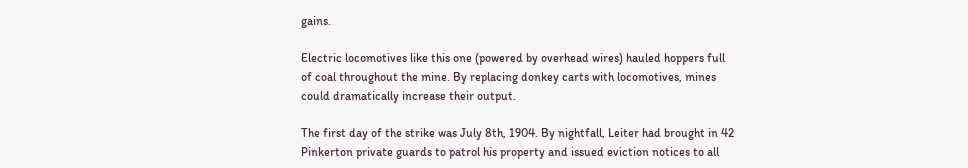gains.

Electric locomotives like this one (powered by overhead wires) hauled hoppers full of coal throughout the mine. By replacing donkey carts with locomotives, mines could dramatically increase their output.

The first day of the strike was July 8th, 1904. By nightfall, Leiter had brought in 42 Pinkerton private guards to patrol his property and issued eviction notices to all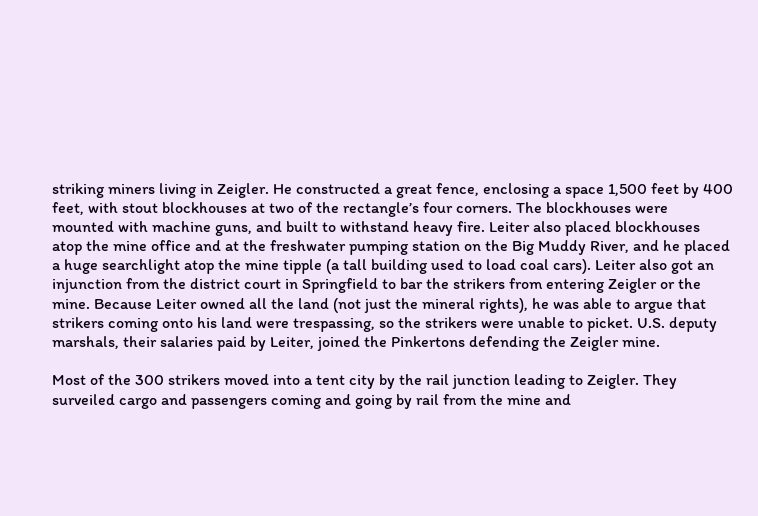striking miners living in Zeigler. He constructed a great fence, enclosing a space 1,500 feet by 400 feet, with stout blockhouses at two of the rectangle’s four corners. The blockhouses were mounted with machine guns, and built to withstand heavy fire. Leiter also placed blockhouses atop the mine office and at the freshwater pumping station on the Big Muddy River, and he placed a huge searchlight atop the mine tipple (a tall building used to load coal cars). Leiter also got an injunction from the district court in Springfield to bar the strikers from entering Zeigler or the mine. Because Leiter owned all the land (not just the mineral rights), he was able to argue that strikers coming onto his land were trespassing, so the strikers were unable to picket. U.S. deputy marshals, their salaries paid by Leiter, joined the Pinkertons defending the Zeigler mine.

Most of the 300 strikers moved into a tent city by the rail junction leading to Zeigler. They surveiled cargo and passengers coming and going by rail from the mine and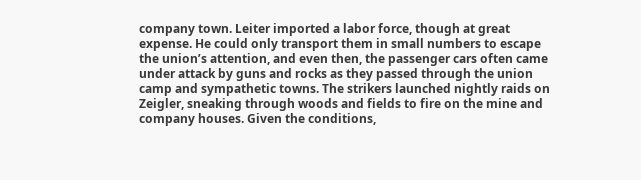company town. Leiter imported a labor force, though at great expense. He could only transport them in small numbers to escape the union’s attention, and even then, the passenger cars often came under attack by guns and rocks as they passed through the union camp and sympathetic towns. The strikers launched nightly raids on Zeigler, sneaking through woods and fields to fire on the mine and company houses. Given the conditions,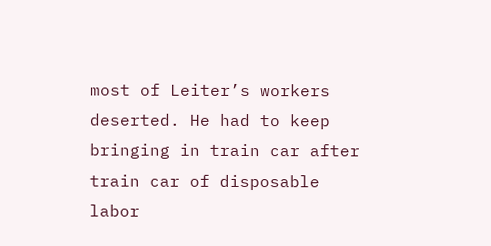most of Leiter’s workers deserted. He had to keep bringing in train car after train car of disposable labor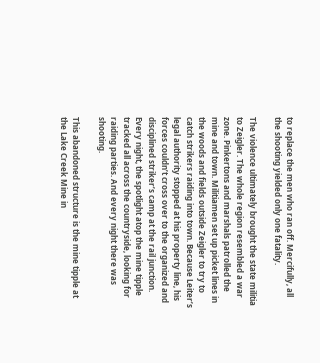to replace the men who ran off. Mercifully, all the shooting yielded only one fatality.

The violence ultimately brought the state militia to Zeigler. The whole region resembled a war zone. Pinkertons and marshals patrolled the mine and town. Militiamen set up picket lines in the woods and fields outside Zeigler to try to catch strikers raiding into town. Because Leiter’s legal authority stopped at his property line, his forces couldn’t cross over to the organized and disciplined striker’s camp at the rail junction. Every night, the spotlight atop the mine tipple tracked all across the countryside, looking for raiding parties. And every night there was shooting.

This abandoned structure is the mine tipple at the Lake Creek Mine in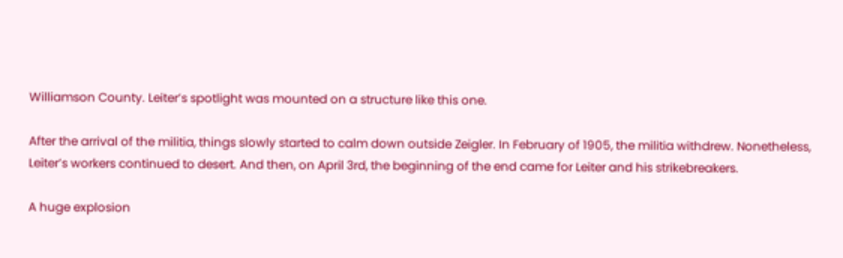Williamson County. Leiter’s spotlight was mounted on a structure like this one.

After the arrival of the militia, things slowly started to calm down outside Zeigler. In February of 1905, the militia withdrew. Nonetheless, Leiter’s workers continued to desert. And then, on April 3rd, the beginning of the end came for Leiter and his strikebreakers.

A huge explosion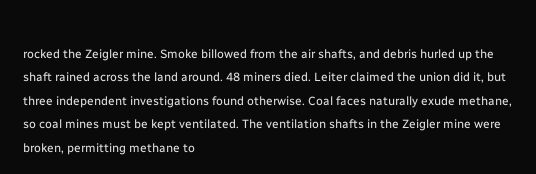rocked the Zeigler mine. Smoke billowed from the air shafts, and debris hurled up the shaft rained across the land around. 48 miners died. Leiter claimed the union did it, but three independent investigations found otherwise. Coal faces naturally exude methane, so coal mines must be kept ventilated. The ventilation shafts in the Zeigler mine were broken, permitting methane to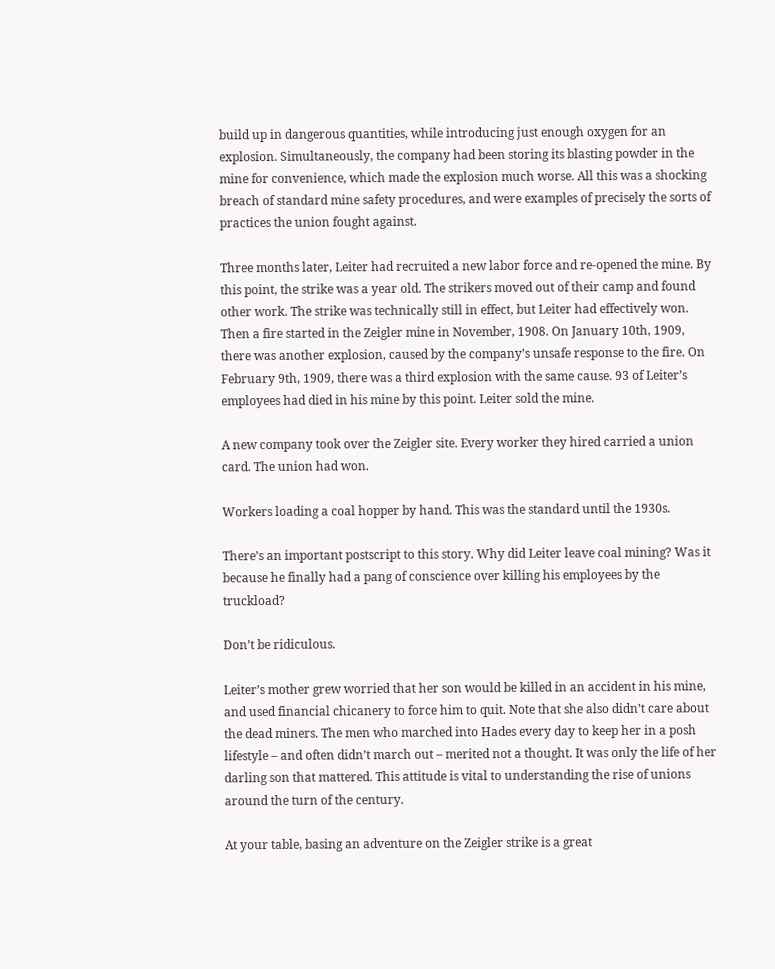build up in dangerous quantities, while introducing just enough oxygen for an explosion. Simultaneously, the company had been storing its blasting powder in the mine for convenience, which made the explosion much worse. All this was a shocking breach of standard mine safety procedures, and were examples of precisely the sorts of practices the union fought against.

Three months later, Leiter had recruited a new labor force and re-opened the mine. By this point, the strike was a year old. The strikers moved out of their camp and found other work. The strike was technically still in effect, but Leiter had effectively won. Then a fire started in the Zeigler mine in November, 1908. On January 10th, 1909, there was another explosion, caused by the company’s unsafe response to the fire. On February 9th, 1909, there was a third explosion with the same cause. 93 of Leiter’s employees had died in his mine by this point. Leiter sold the mine.

A new company took over the Zeigler site. Every worker they hired carried a union card. The union had won.

Workers loading a coal hopper by hand. This was the standard until the 1930s.

There’s an important postscript to this story. Why did Leiter leave coal mining? Was it because he finally had a pang of conscience over killing his employees by the truckload?

Don’t be ridiculous.

Leiter’s mother grew worried that her son would be killed in an accident in his mine, and used financial chicanery to force him to quit. Note that she also didn’t care about the dead miners. The men who marched into Hades every day to keep her in a posh lifestyle – and often didn’t march out – merited not a thought. It was only the life of her darling son that mattered. This attitude is vital to understanding the rise of unions around the turn of the century.

At your table, basing an adventure on the Zeigler strike is a great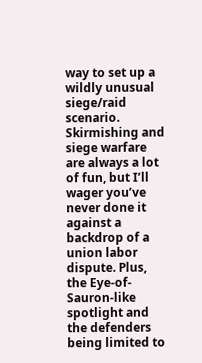way to set up a wildly unusual siege/raid scenario. Skirmishing and siege warfare are always a lot of fun, but I’ll wager you’ve never done it against a backdrop of a union labor dispute. Plus, the Eye-of-Sauron-like spotlight and the defenders being limited to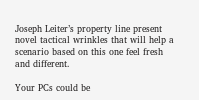Joseph Leiter’s property line present novel tactical wrinkles that will help a scenario based on this one feel fresh and different.

Your PCs could be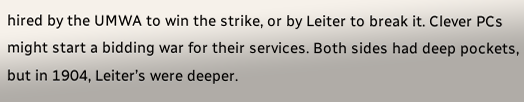hired by the UMWA to win the strike, or by Leiter to break it. Clever PCs might start a bidding war for their services. Both sides had deep pockets, but in 1904, Leiter’s were deeper.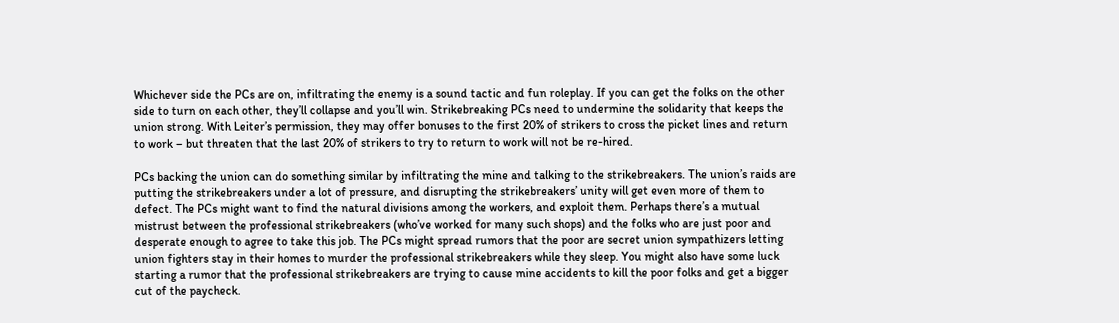Whichever side the PCs are on, infiltrating the enemy is a sound tactic and fun roleplay. If you can get the folks on the other side to turn on each other, they’ll collapse and you’ll win. Strikebreaking PCs need to undermine the solidarity that keeps the union strong. With Leiter’s permission, they may offer bonuses to the first 20% of strikers to cross the picket lines and return to work – but threaten that the last 20% of strikers to try to return to work will not be re-hired.

PCs backing the union can do something similar by infiltrating the mine and talking to the strikebreakers. The union’s raids are putting the strikebreakers under a lot of pressure, and disrupting the strikebreakers’ unity will get even more of them to defect. The PCs might want to find the natural divisions among the workers, and exploit them. Perhaps there’s a mutual mistrust between the professional strikebreakers (who’ve worked for many such shops) and the folks who are just poor and desperate enough to agree to take this job. The PCs might spread rumors that the poor are secret union sympathizers letting union fighters stay in their homes to murder the professional strikebreakers while they sleep. You might also have some luck starting a rumor that the professional strikebreakers are trying to cause mine accidents to kill the poor folks and get a bigger cut of the paycheck.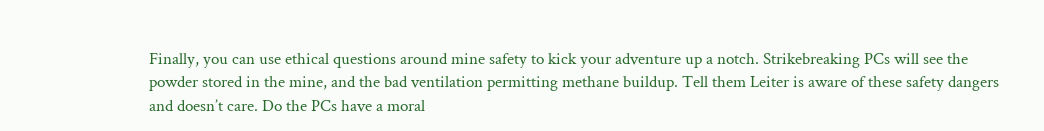Finally, you can use ethical questions around mine safety to kick your adventure up a notch. Strikebreaking PCs will see the powder stored in the mine, and the bad ventilation permitting methane buildup. Tell them Leiter is aware of these safety dangers and doesn’t care. Do the PCs have a moral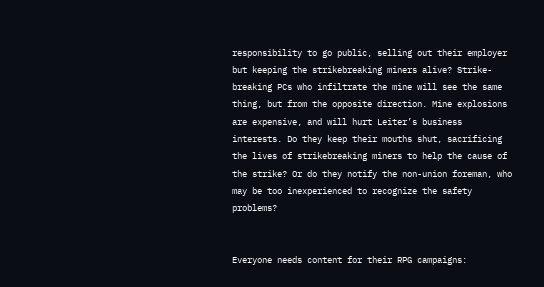responsibility to go public, selling out their employer but keeping the strikebreaking miners alive? Strike-breaking PCs who infiltrate the mine will see the same thing, but from the opposite direction. Mine explosions are expensive, and will hurt Leiter’s business interests. Do they keep their mouths shut, sacrificing the lives of strikebreaking miners to help the cause of the strike? Or do they notify the non-union foreman, who may be too inexperienced to recognize the safety problems?


Everyone needs content for their RPG campaigns: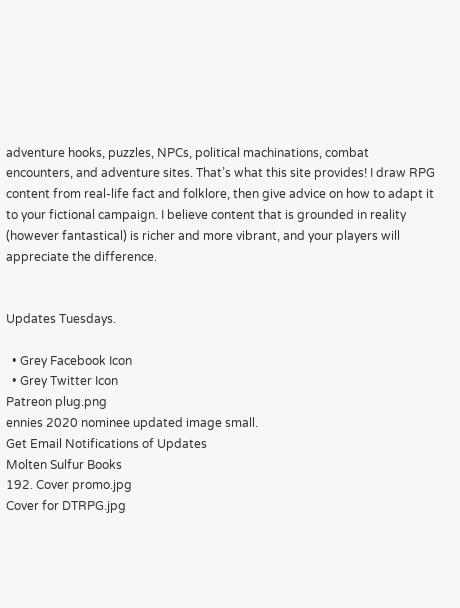adventure hooks, puzzles, NPCs, political machinations, combat encounters, and adventure sites. That’s what this site provides! I draw RPG content from real-life fact and folklore, then give advice on how to adapt it to your fictional campaign. I believe content that is grounded in reality (however fantastical) is richer and more vibrant, and your players will appreciate the difference.


Updates Tuesdays.

  • Grey Facebook Icon
  • Grey Twitter Icon
Patreon plug.png
ennies 2020 nominee updated image small.
Get Email Notifications of Updates
Molten Sulfur Books
192. Cover promo.jpg
Cover for DTRPG.jpg